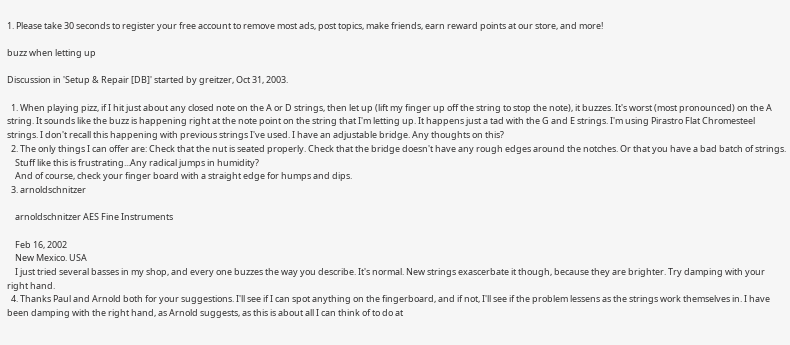1. Please take 30 seconds to register your free account to remove most ads, post topics, make friends, earn reward points at our store, and more!

buzz when letting up

Discussion in 'Setup & Repair [DB]' started by greitzer, Oct 31, 2003.

  1. When playing pizz, if I hit just about any closed note on the A or D strings, then let up (lift my finger up off the string to stop the note), it buzzes. It's worst (most pronounced) on the A string. It sounds like the buzz is happening right at the note point on the string that I'm letting up. It happens just a tad with the G and E strings. I'm using Pirastro Flat Chromesteel strings. I don't recall this happening with previous strings I've used. I have an adjustable bridge. Any thoughts on this?
  2. The only things I can offer are: Check that the nut is seated properly. Check that the bridge doesn't have any rough edges around the notches. Or that you have a bad batch of strings.
    Stuff like this is frustrating...Any radical jumps in humidity?
    And of course, check your finger board with a straight edge for humps and dips.
  3. arnoldschnitzer

    arnoldschnitzer AES Fine Instruments

    Feb 16, 2002
    New Mexico. USA
    I just tried several basses in my shop, and every one buzzes the way you describe. It's normal. New strings exascerbate it though, because they are brighter. Try damping with your right hand.
  4. Thanks Paul and Arnold both for your suggestions. I'll see if I can spot anything on the fingerboard, and if not, I'll see if the problem lessens as the strings work themselves in. I have been damping with the right hand, as Arnold suggests, as this is about all I can think of to do at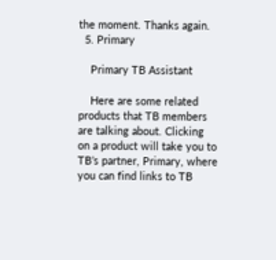the moment. Thanks again.
  5. Primary

    Primary TB Assistant

    Here are some related products that TB members are talking about. Clicking on a product will take you to TB’s partner, Primary, where you can find links to TB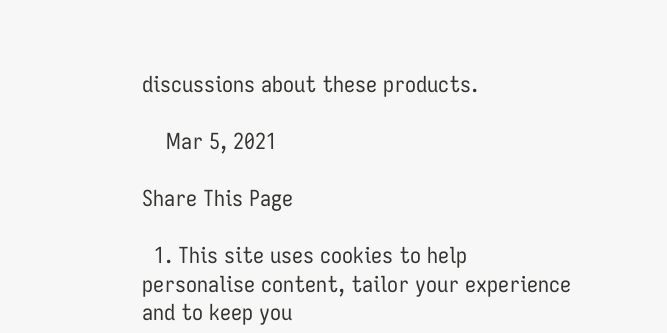discussions about these products.

    Mar 5, 2021

Share This Page

  1. This site uses cookies to help personalise content, tailor your experience and to keep you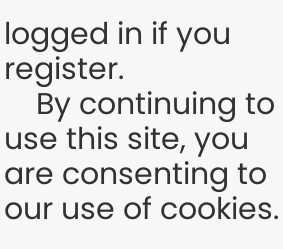logged in if you register.
    By continuing to use this site, you are consenting to our use of cookies.